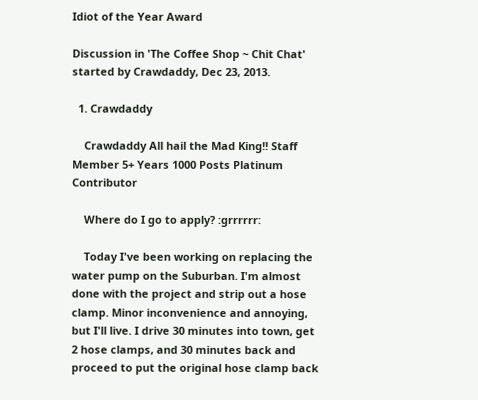Idiot of the Year Award

Discussion in 'The Coffee Shop ~ Chit Chat' started by Crawdaddy, Dec 23, 2013.

  1. Crawdaddy

    Crawdaddy All hail the Mad King!! Staff Member 5+ Years 1000 Posts Platinum Contributor

    Where do I go to apply? :grrrrrr:

    Today I've been working on replacing the water pump on the Suburban. I'm almost done with the project and strip out a hose clamp. Minor inconvenience and annoying, but I'll live. I drive 30 minutes into town, get 2 hose clamps, and 30 minutes back and proceed to put the original hose clamp back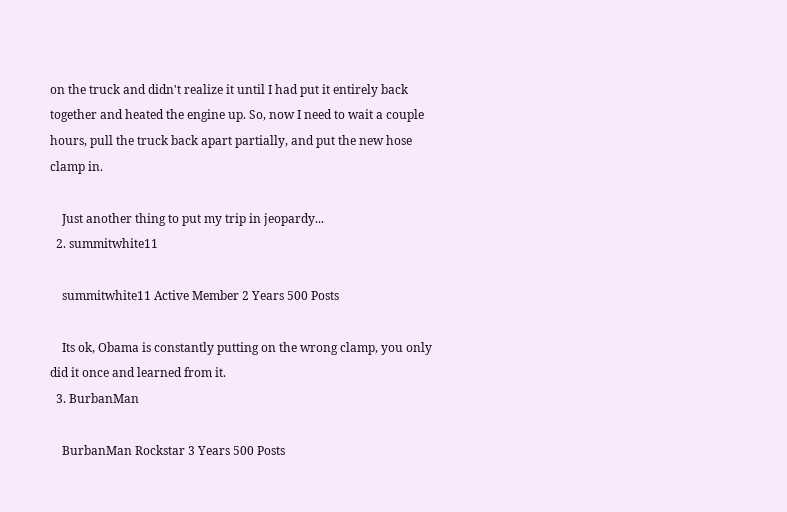on the truck and didn't realize it until I had put it entirely back together and heated the engine up. So, now I need to wait a couple hours, pull the truck back apart partially, and put the new hose clamp in.

    Just another thing to put my trip in jeopardy...
  2. summitwhite11

    summitwhite11 Active Member 2 Years 500 Posts

    Its ok, Obama is constantly putting on the wrong clamp, you only did it once and learned from it.
  3. BurbanMan

    BurbanMan Rockstar 3 Years 500 Posts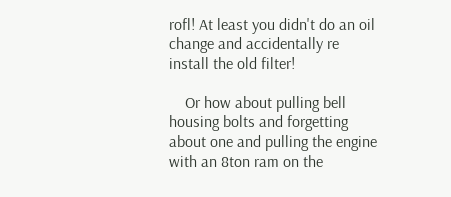rofl! At least you didn't do an oil change and accidentally re install the old filter!

    Or how about pulling bell housing bolts and forgetting about one and pulling the engine with an 8ton ram on the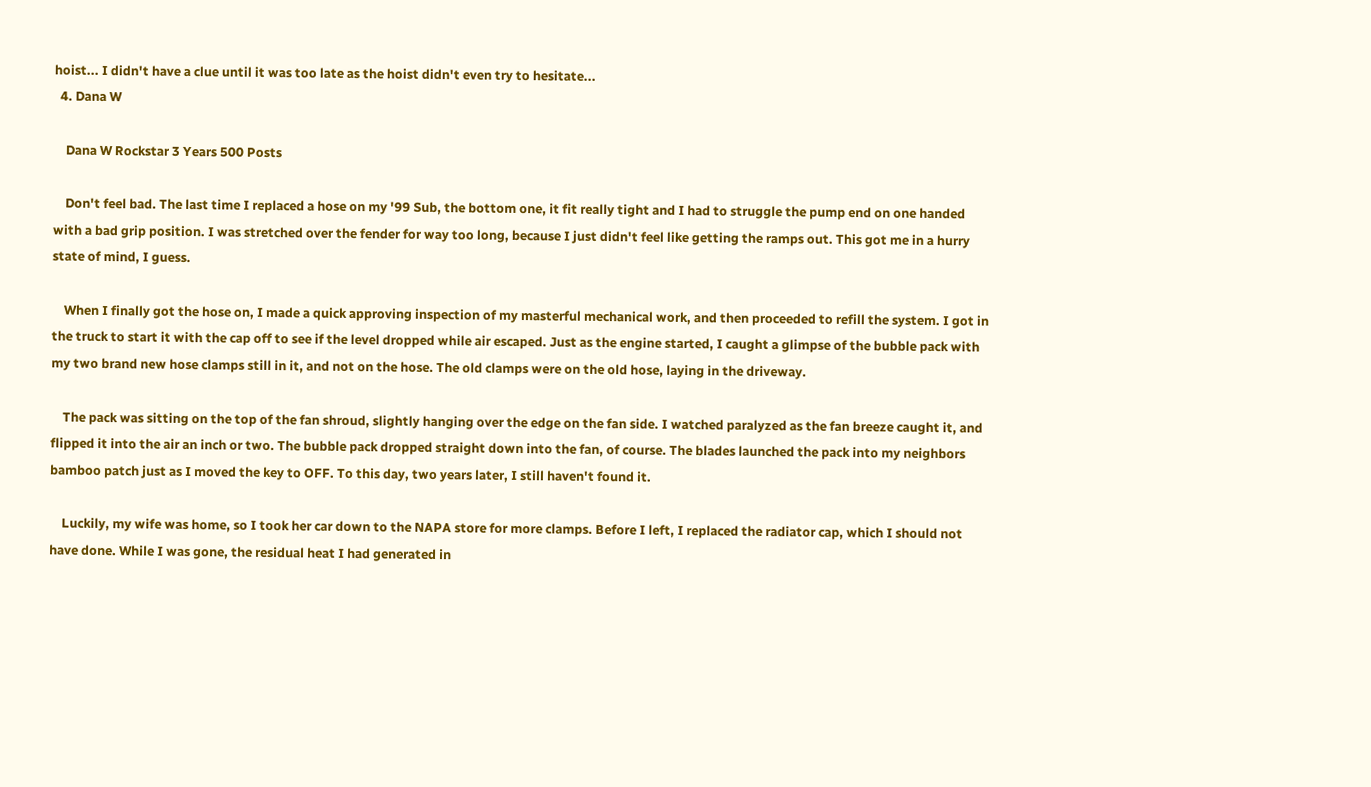hoist... I didn't have a clue until it was too late as the hoist didn't even try to hesitate...
  4. Dana W

    Dana W Rockstar 3 Years 500 Posts

    Don't feel bad. The last time I replaced a hose on my '99 Sub, the bottom one, it fit really tight and I had to struggle the pump end on one handed with a bad grip position. I was stretched over the fender for way too long, because I just didn't feel like getting the ramps out. This got me in a hurry state of mind, I guess.

    When I finally got the hose on, I made a quick approving inspection of my masterful mechanical work, and then proceeded to refill the system. I got in the truck to start it with the cap off to see if the level dropped while air escaped. Just as the engine started, I caught a glimpse of the bubble pack with my two brand new hose clamps still in it, and not on the hose. The old clamps were on the old hose, laying in the driveway.

    The pack was sitting on the top of the fan shroud, slightly hanging over the edge on the fan side. I watched paralyzed as the fan breeze caught it, and flipped it into the air an inch or two. The bubble pack dropped straight down into the fan, of course. The blades launched the pack into my neighbors bamboo patch just as I moved the key to OFF. To this day, two years later, I still haven't found it.

    Luckily, my wife was home, so I took her car down to the NAPA store for more clamps. Before I left, I replaced the radiator cap, which I should not have done. While I was gone, the residual heat I had generated in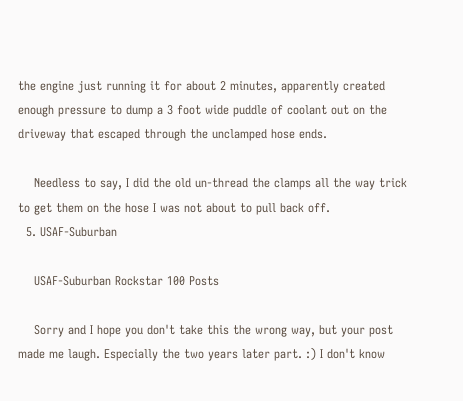the engine just running it for about 2 minutes, apparently created enough pressure to dump a 3 foot wide puddle of coolant out on the driveway that escaped through the unclamped hose ends.

    Needless to say, I did the old un-thread the clamps all the way trick to get them on the hose I was not about to pull back off.
  5. USAF-Suburban

    USAF-Suburban Rockstar 100 Posts

    Sorry and I hope you don't take this the wrong way, but your post made me laugh. Especially the two years later part. :) I don't know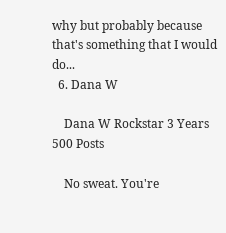why but probably because that's something that I would do...
  6. Dana W

    Dana W Rockstar 3 Years 500 Posts

    No sweat. You're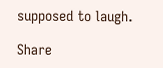supposed to laugh.

Share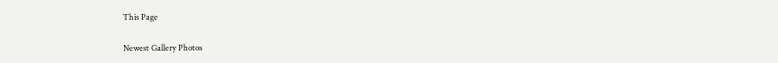This Page

Newest Gallery Photos